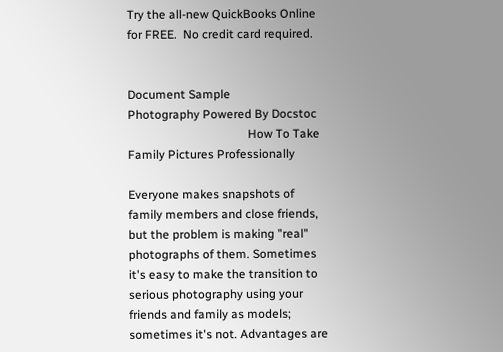Try the all-new QuickBooks Online for FREE.  No credit card required.


Document Sample
Photography Powered By Docstoc
                                        How To Take Family Pictures Professionally

Everyone makes snapshots of family members and close friends, but the problem is making "real"
photographs of them. Sometimes it's easy to make the transition to serious photography using your
friends and family as models; sometimes it's not. Advantages are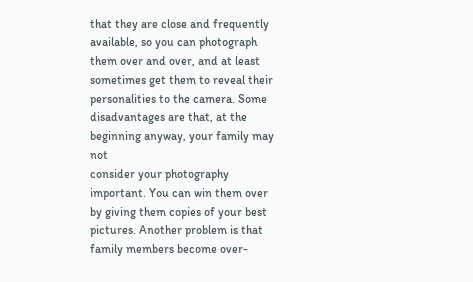that they are close and frequently
available, so you can photograph them over and over, and at least sometimes get them to reveal their
personalities to the camera. Some disadvantages are that, at the beginning anyway, your family may not
consider your photography important. You can win them over by giving them copies of your best
pictures. Another problem is that family members become over-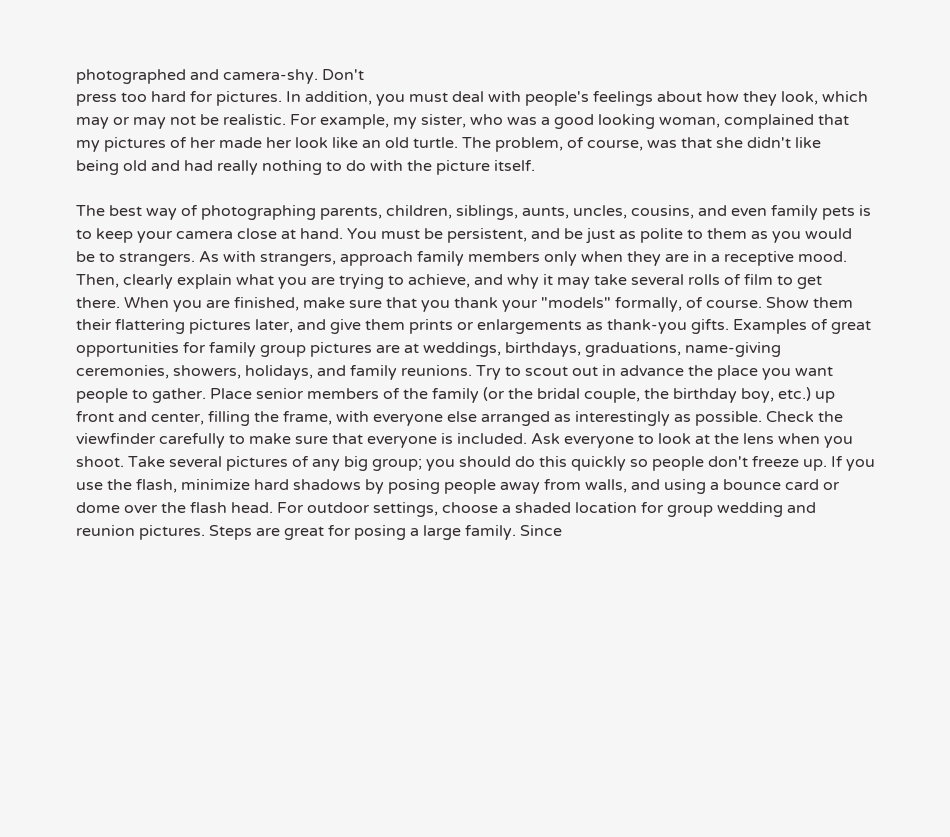photographed and camera-shy. Don't
press too hard for pictures. In addition, you must deal with people's feelings about how they look, which
may or may not be realistic. For example, my sister, who was a good looking woman, complained that
my pictures of her made her look like an old turtle. The problem, of course, was that she didn't like
being old and had really nothing to do with the picture itself.

The best way of photographing parents, children, siblings, aunts, uncles, cousins, and even family pets is
to keep your camera close at hand. You must be persistent, and be just as polite to them as you would
be to strangers. As with strangers, approach family members only when they are in a receptive mood.
Then, clearly explain what you are trying to achieve, and why it may take several rolls of film to get
there. When you are finished, make sure that you thank your "models" formally, of course. Show them
their flattering pictures later, and give them prints or enlargements as thank-you gifts. Examples of great
opportunities for family group pictures are at weddings, birthdays, graduations, name-giving
ceremonies, showers, holidays, and family reunions. Try to scout out in advance the place you want
people to gather. Place senior members of the family (or the bridal couple, the birthday boy, etc.) up
front and center, filling the frame, with everyone else arranged as interestingly as possible. Check the
viewfinder carefully to make sure that everyone is included. Ask everyone to look at the lens when you
shoot. Take several pictures of any big group; you should do this quickly so people don't freeze up. If you
use the flash, minimize hard shadows by posing people away from walls, and using a bounce card or
dome over the flash head. For outdoor settings, choose a shaded location for group wedding and
reunion pictures. Steps are great for posing a large family. Since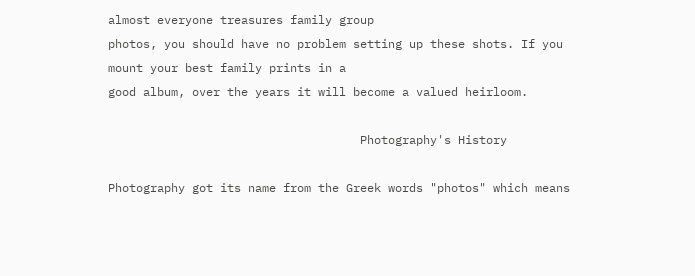almost everyone treasures family group
photos, you should have no problem setting up these shots. If you mount your best family prints in a
good album, over the years it will become a valued heirloom.

                                    Photography's History

Photography got its name from the Greek words "photos" which means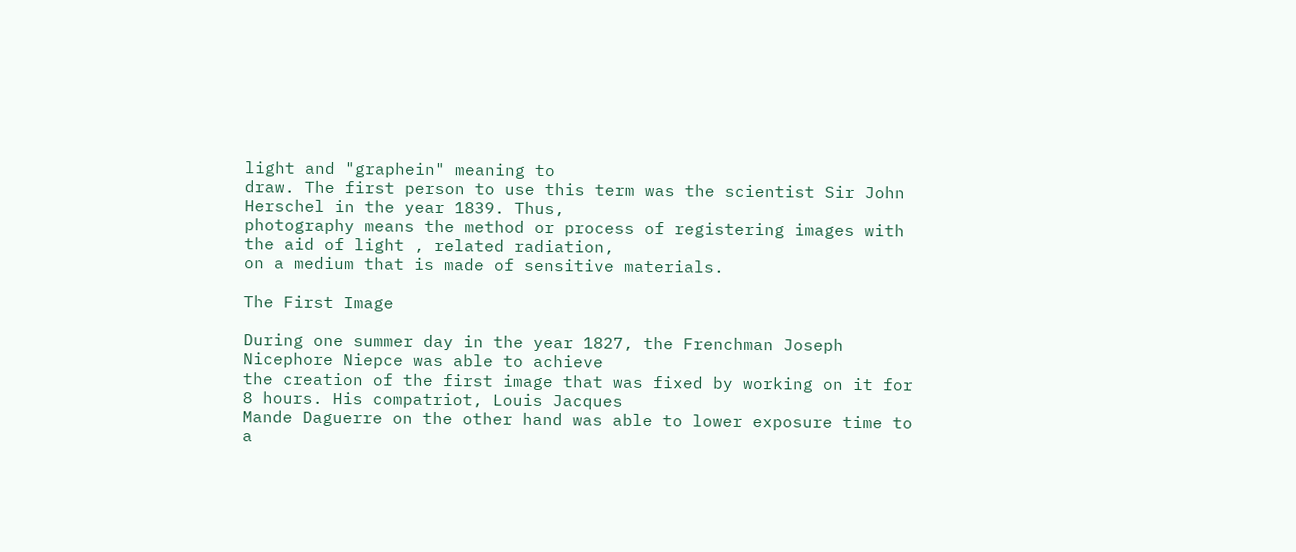light and "graphein" meaning to
draw. The first person to use this term was the scientist Sir John Herschel in the year 1839. Thus,
photography means the method or process of registering images with the aid of light , related radiation,
on a medium that is made of sensitive materials.

The First Image

During one summer day in the year 1827, the Frenchman Joseph Nicephore Niepce was able to achieve
the creation of the first image that was fixed by working on it for 8 hours. His compatriot, Louis Jacques
Mande Daguerre on the other hand was able to lower exposure time to a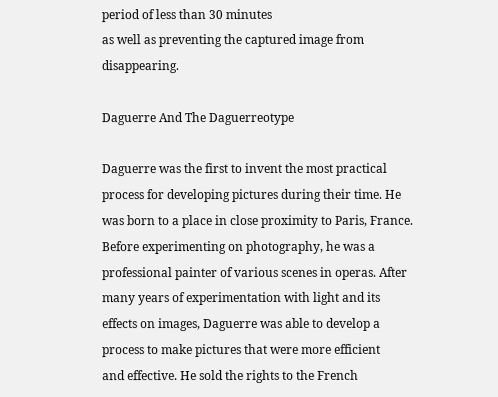period of less than 30 minutes
as well as preventing the captured image from disappearing.

Daguerre And The Daguerreotype

Daguerre was the first to invent the most practical process for developing pictures during their time. He
was born to a place in close proximity to Paris, France. Before experimenting on photography, he was a
professional painter of various scenes in operas. After many years of experimentation with light and its
effects on images, Daguerre was able to develop a process to make pictures that were more efficient
and effective. He sold the rights to the French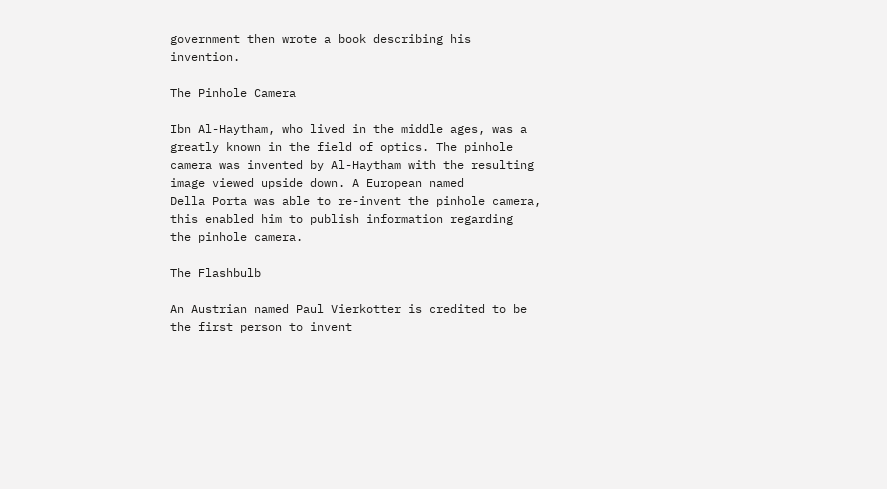government then wrote a book describing his invention.

The Pinhole Camera

Ibn Al-Haytham, who lived in the middle ages, was a greatly known in the field of optics. The pinhole
camera was invented by Al-Haytham with the resulting image viewed upside down. A European named
Della Porta was able to re-invent the pinhole camera, this enabled him to publish information regarding
the pinhole camera.

The Flashbulb

An Austrian named Paul Vierkotter is credited to be the first person to invent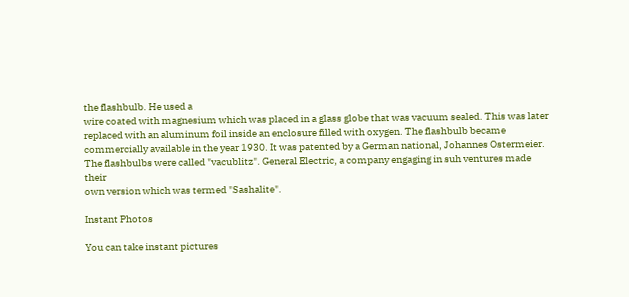the flashbulb. He used a
wire coated with magnesium which was placed in a glass globe that was vacuum sealed. This was later
replaced with an aluminum foil inside an enclosure filled with oxygen. The flashbulb became
commercially available in the year 1930. It was patented by a German national, Johannes Ostermeier.
The flashbulbs were called "vacublitz". General Electric, a company engaging in suh ventures made their
own version which was termed "Sashalite".

Instant Photos

You can take instant pictures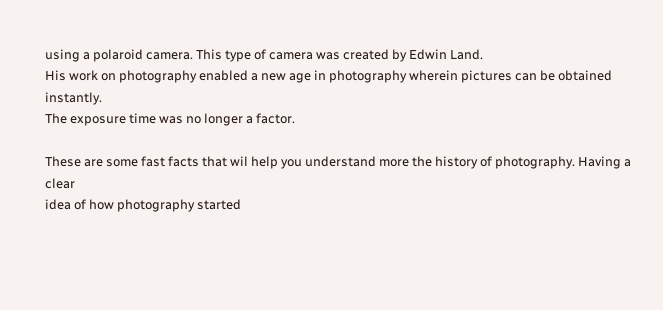using a polaroid camera. This type of camera was created by Edwin Land.
His work on photography enabled a new age in photography wherein pictures can be obtained instantly.
The exposure time was no longer a factor.

These are some fast facts that wil help you understand more the history of photography. Having a clear
idea of how photography started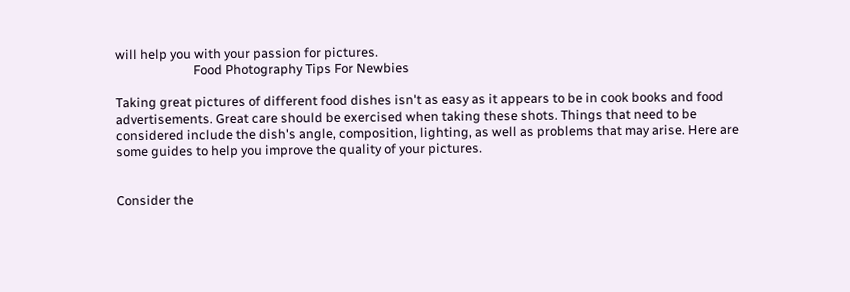will help you with your passion for pictures.
                          Food Photography Tips For Newbies

Taking great pictures of different food dishes isn't as easy as it appears to be in cook books and food
advertisements. Great care should be exercised when taking these shots. Things that need to be
considered include the dish's angle, composition, lighting, as well as problems that may arise. Here are
some guides to help you improve the quality of your pictures.


Consider the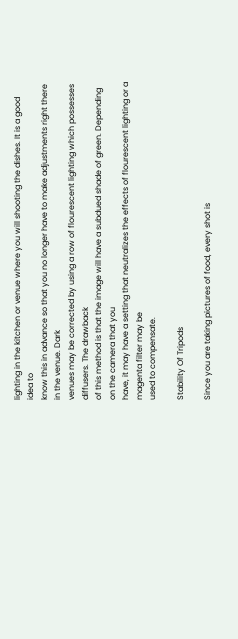lighting in the kitchen or venue where you will shooting the dishes. It is a good idea to
know this in advance so that you no longer have to make adjustments right there in the venue. Dark
venues may be corrected by using a row of flourescent lighting which possesses diffusers. The drawback
of this method is that the image will have a subdued shade of green. Depending on the camera that you
have, it may have a setting that neutralizes the effects of flourescent lighting or a magenta filter may be
used to compensate.

Stability Of Tripods

Since you are taking pictures of food, every shot is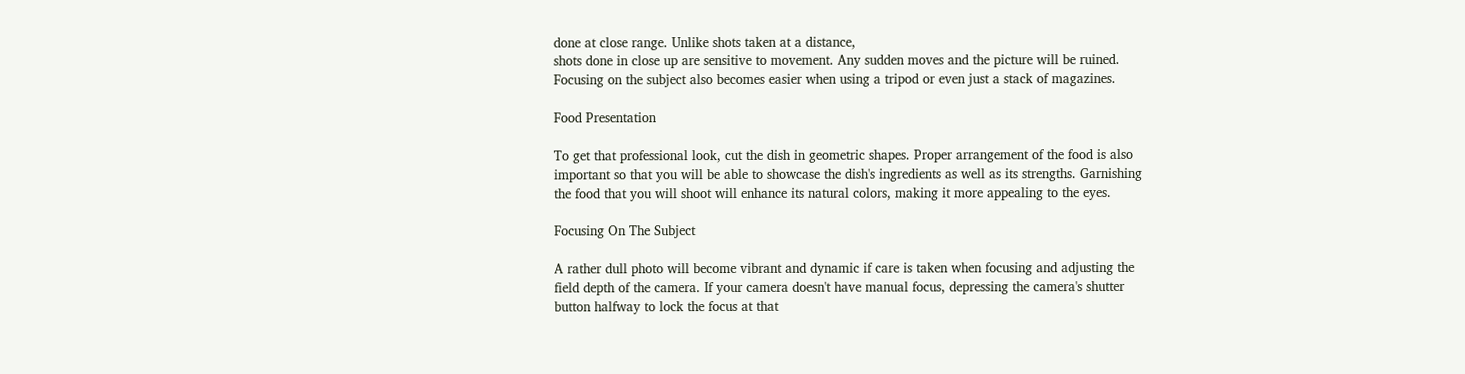done at close range. Unlike shots taken at a distance,
shots done in close up are sensitive to movement. Any sudden moves and the picture will be ruined.
Focusing on the subject also becomes easier when using a tripod or even just a stack of magazines.

Food Presentation

To get that professional look, cut the dish in geometric shapes. Proper arrangement of the food is also
important so that you will be able to showcase the dish's ingredients as well as its strengths. Garnishing
the food that you will shoot will enhance its natural colors, making it more appealing to the eyes.

Focusing On The Subject

A rather dull photo will become vibrant and dynamic if care is taken when focusing and adjusting the
field depth of the camera. If your camera doesn't have manual focus, depressing the camera's shutter
button halfway to lock the focus at that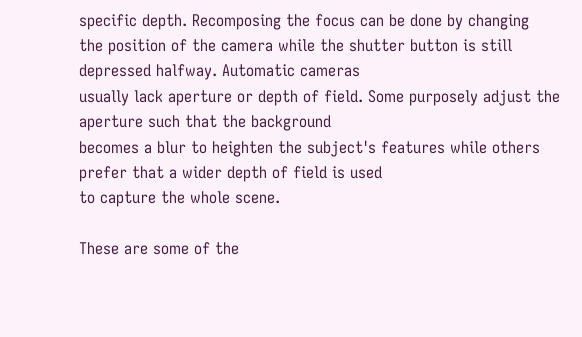specific depth. Recomposing the focus can be done by changing
the position of the camera while the shutter button is still depressed halfway. Automatic cameras
usually lack aperture or depth of field. Some purposely adjust the aperture such that the background
becomes a blur to heighten the subject's features while others prefer that a wider depth of field is used
to capture the whole scene.

These are some of the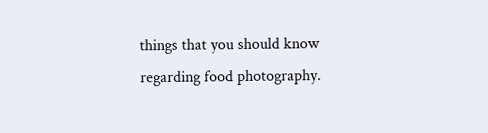things that you should know regarding food photography.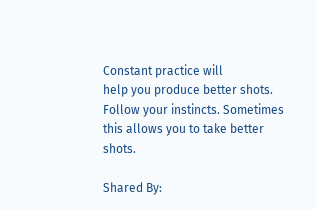Constant practice will
help you produce better shots. Follow your instincts. Sometimes this allows you to take better shots.

Shared By: